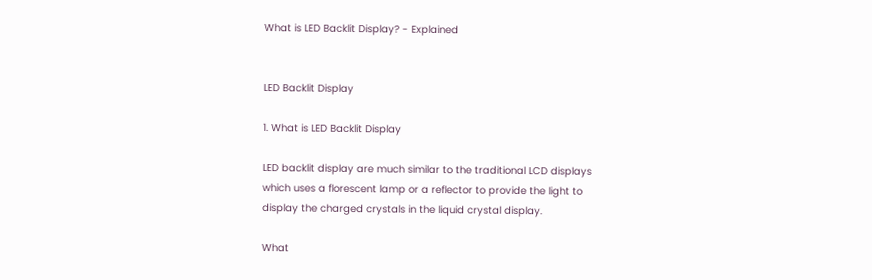What is LED Backlit Display? - Explained


LED Backlit Display

1. What is LED Backlit Display

LED backlit display are much similar to the traditional LCD displays which uses a florescent lamp or a reflector to provide the light to display the charged crystals in the liquid crystal display.

What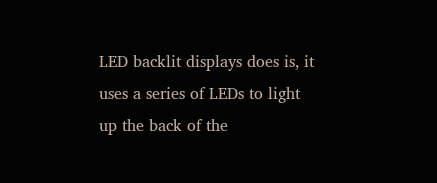LED backlit displays does is, it uses a series of LEDs to light up the back of the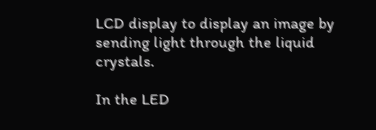LCD display to display an image by sending light through the liquid crystals.

In the LED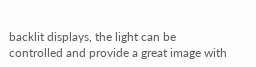backlit displays, the light can be controlled and provide a great image with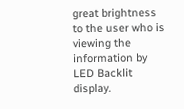great brightness to the user who is viewing the information by LED Backlit display.